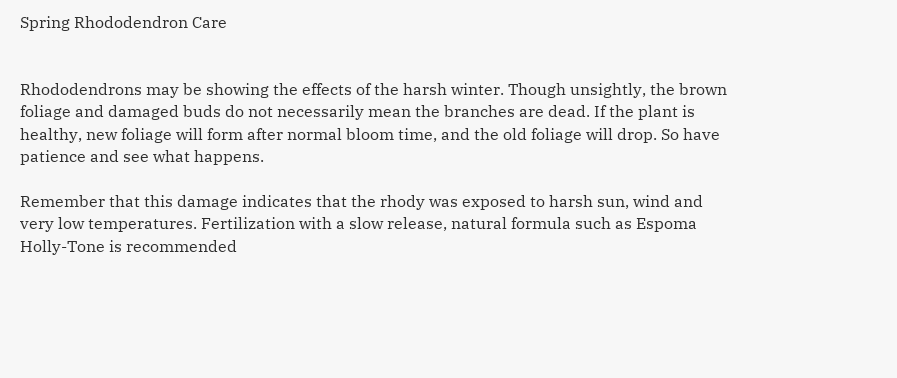Spring Rhododendron Care


Rhododendrons may be showing the effects of the harsh winter. Though unsightly, the brown foliage and damaged buds do not necessarily mean the branches are dead. If the plant is healthy, new foliage will form after normal bloom time, and the old foliage will drop. So have patience and see what happens.

Remember that this damage indicates that the rhody was exposed to harsh sun, wind and very low temperatures. Fertilization with a slow release, natural formula such as Espoma Holly-Tone is recommended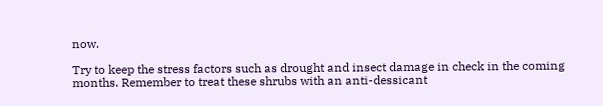now.

Try to keep the stress factors such as drought and insect damage in check in the coming months. Remember to treat these shrubs with an anti-dessicant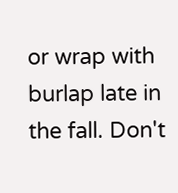or wrap with burlap late in the fall. Don't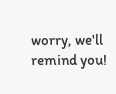worry, we'll remind you!